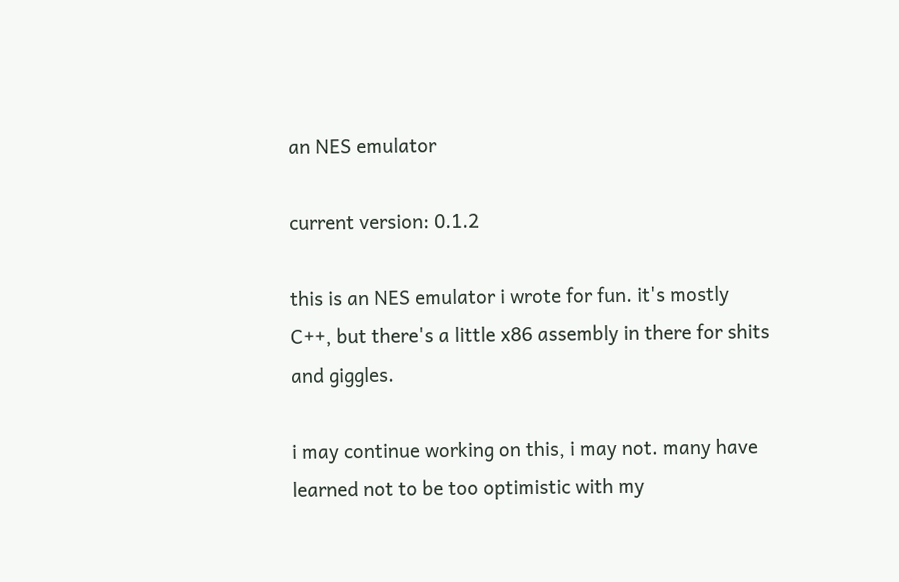an NES emulator

current version: 0.1.2

this is an NES emulator i wrote for fun. it's mostly
C++, but there's a little x86 assembly in there for shits
and giggles.

i may continue working on this, i may not. many have
learned not to be too optimistic with my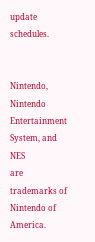update schedules.


Nintendo, Nintendo Entertainment System, and NES
are trademarks of Nintendo of America.